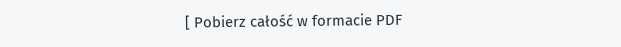[ Pobierz całość w formacie PDF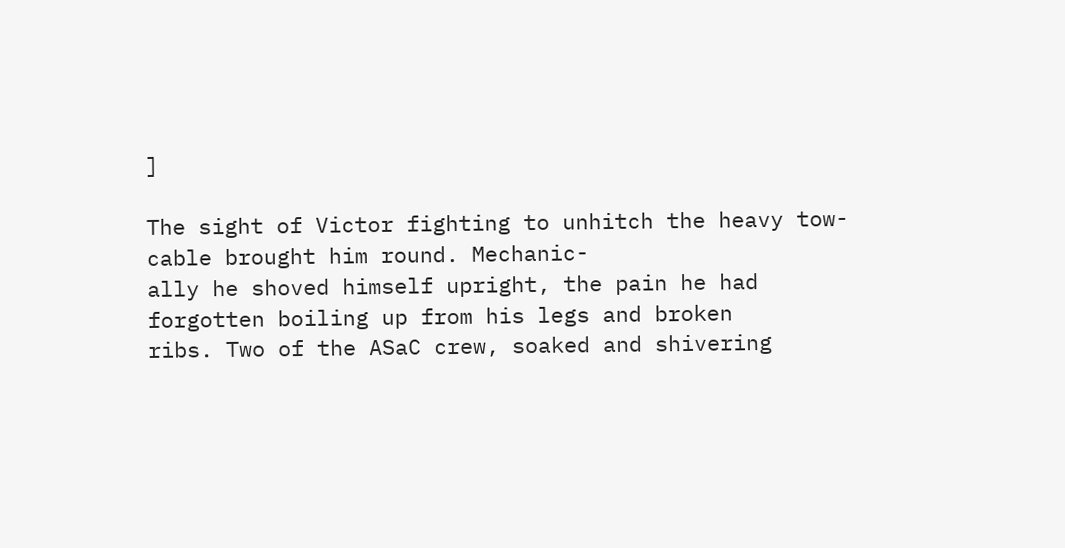]

The sight of Victor fighting to unhitch the heavy tow-cable brought him round. Mechanic-
ally he shoved himself upright, the pain he had forgotten boiling up from his legs and broken
ribs. Two of the ASaC crew, soaked and shivering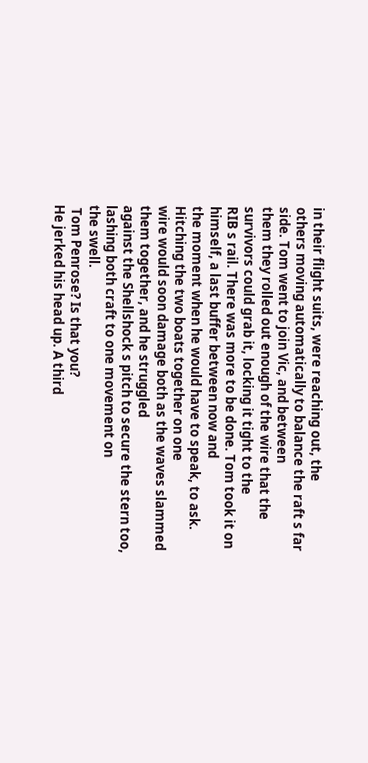in their flight suits, were reaching out, the
others moving automatically to balance the raft s far side. Tom went to join Vic, and between
them they rolled out enough of the wire that the survivors could grab it, locking it tight to the
RIB s rail. There was more to be done. Tom took it on himself, a last buffer between now and
the moment when he would have to speak, to ask. Hitching the two boats together on one
wire would soon damage both as the waves slammed them together, and he struggled
against the Shellshock s pitch to secure the stern too, lashing both craft to one movement on
the swell.
 Tom Penrose? Is that you?
He jerked his head up. A third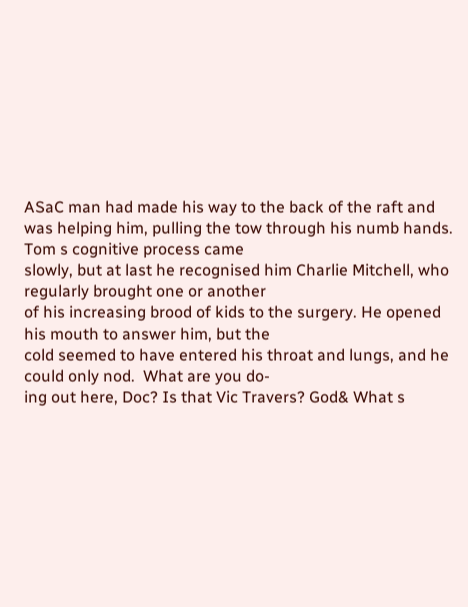ASaC man had made his way to the back of the raft and
was helping him, pulling the tow through his numb hands. Tom s cognitive process came
slowly, but at last he recognised him Charlie Mitchell, who regularly brought one or another
of his increasing brood of kids to the surgery. He opened his mouth to answer him, but the
cold seemed to have entered his throat and lungs, and he could only nod.  What are you do-
ing out here, Doc? Is that Vic Travers? God& What s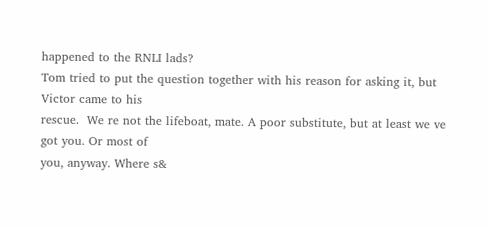happened to the RNLI lads?
Tom tried to put the question together with his reason for asking it, but Victor came to his
rescue.  We re not the lifeboat, mate. A poor substitute, but at least we ve got you. Or most of
you, anyway. Where s&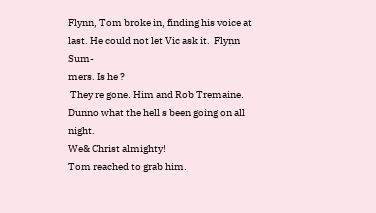Flynn, Tom broke in, finding his voice at last. He could not let Vic ask it.  Flynn Sum-
mers. Is he ?
 They re gone. Him and Rob Tremaine. Dunno what the hell s been going on all night.
We& Christ almighty!
Tom reached to grab him.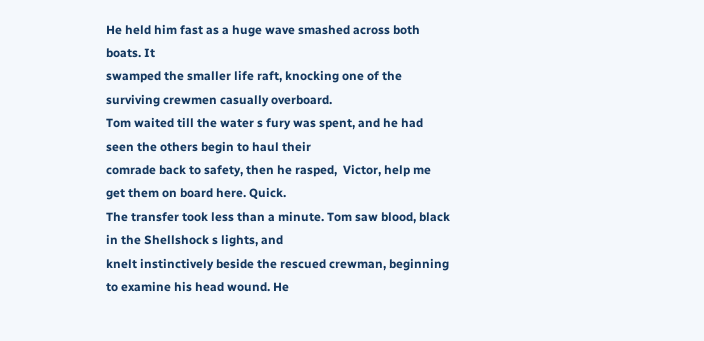He held him fast as a huge wave smashed across both boats. It
swamped the smaller life raft, knocking one of the surviving crewmen casually overboard.
Tom waited till the water s fury was spent, and he had seen the others begin to haul their
comrade back to safety, then he rasped,  Victor, help me get them on board here. Quick.
The transfer took less than a minute. Tom saw blood, black in the Shellshock s lights, and
knelt instinctively beside the rescued crewman, beginning to examine his head wound. He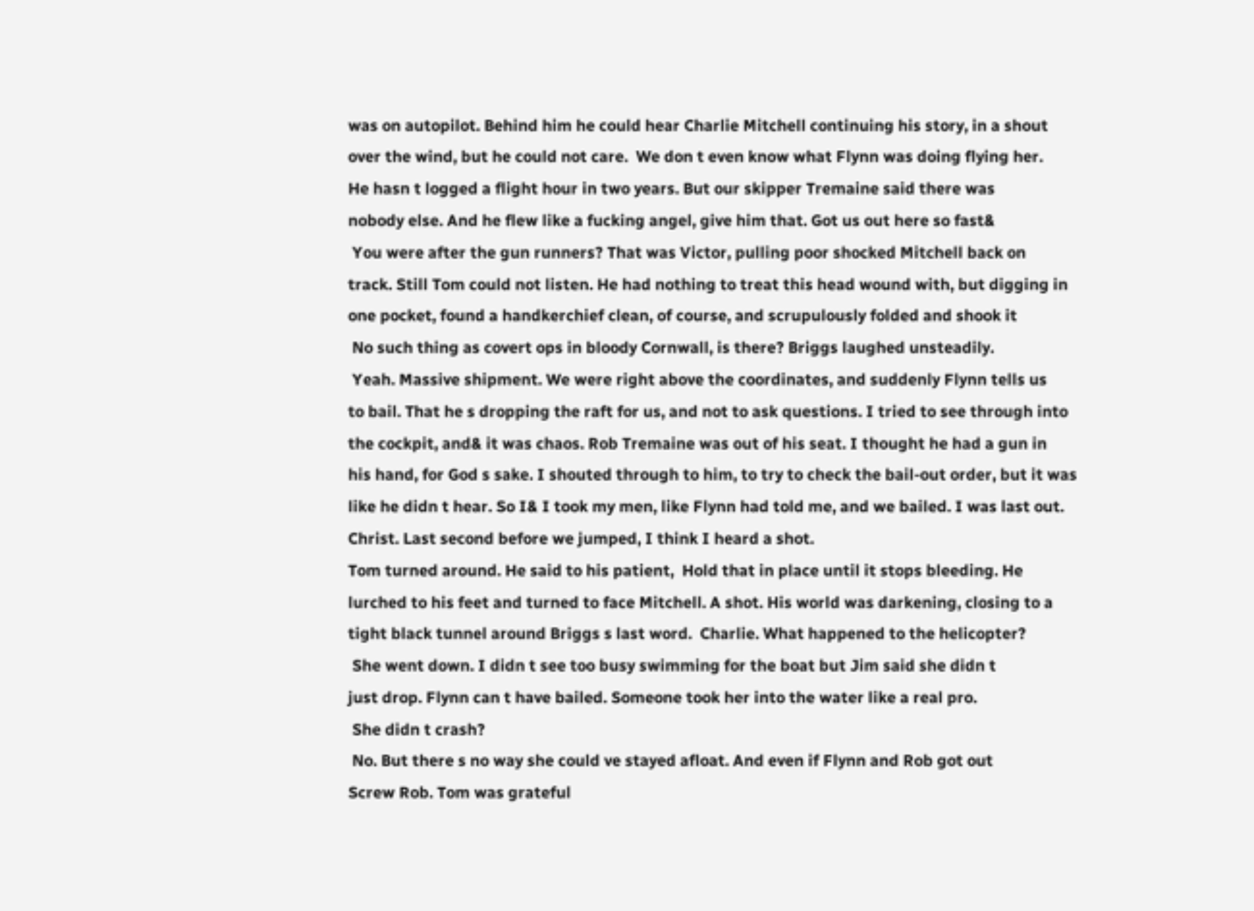was on autopilot. Behind him he could hear Charlie Mitchell continuing his story, in a shout
over the wind, but he could not care.  We don t even know what Flynn was doing flying her.
He hasn t logged a flight hour in two years. But our skipper Tremaine said there was
nobody else. And he flew like a fucking angel, give him that. Got us out here so fast&
 You were after the gun runners? That was Victor, pulling poor shocked Mitchell back on
track. Still Tom could not listen. He had nothing to treat this head wound with, but digging in
one pocket, found a handkerchief clean, of course, and scrupulously folded and shook it
 No such thing as covert ops in bloody Cornwall, is there? Briggs laughed unsteadily.
 Yeah. Massive shipment. We were right above the coordinates, and suddenly Flynn tells us
to bail. That he s dropping the raft for us, and not to ask questions. I tried to see through into
the cockpit, and& it was chaos. Rob Tremaine was out of his seat. I thought he had a gun in
his hand, for God s sake. I shouted through to him, to try to check the bail-out order, but it was
like he didn t hear. So I& I took my men, like Flynn had told me, and we bailed. I was last out.
Christ. Last second before we jumped, I think I heard a shot.
Tom turned around. He said to his patient,  Hold that in place until it stops bleeding. He
lurched to his feet and turned to face Mitchell. A shot. His world was darkening, closing to a
tight black tunnel around Briggs s last word.  Charlie. What happened to the helicopter?
 She went down. I didn t see too busy swimming for the boat but Jim said she didn t
just drop. Flynn can t have bailed. Someone took her into the water like a real pro.
 She didn t crash?
 No. But there s no way she could ve stayed afloat. And even if Flynn and Rob got out
Screw Rob. Tom was grateful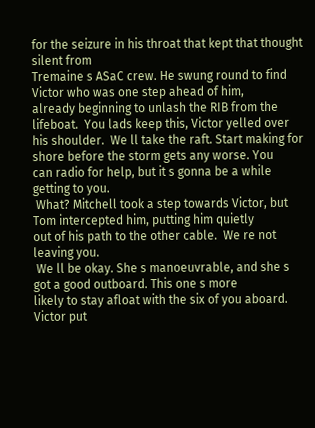for the seizure in his throat that kept that thought silent from
Tremaine s ASaC crew. He swung round to find Victor who was one step ahead of him,
already beginning to unlash the RIB from the lifeboat.  You lads keep this, Victor yelled over
his shoulder.  We ll take the raft. Start making for shore before the storm gets any worse. You
can radio for help, but it s gonna be a while getting to you.
 What? Mitchell took a step towards Victor, but Tom intercepted him, putting him quietly
out of his path to the other cable.  We re not leaving you.
 We ll be okay. She s manoeuvrable, and she s got a good outboard. This one s more
likely to stay afloat with the six of you aboard. Victor put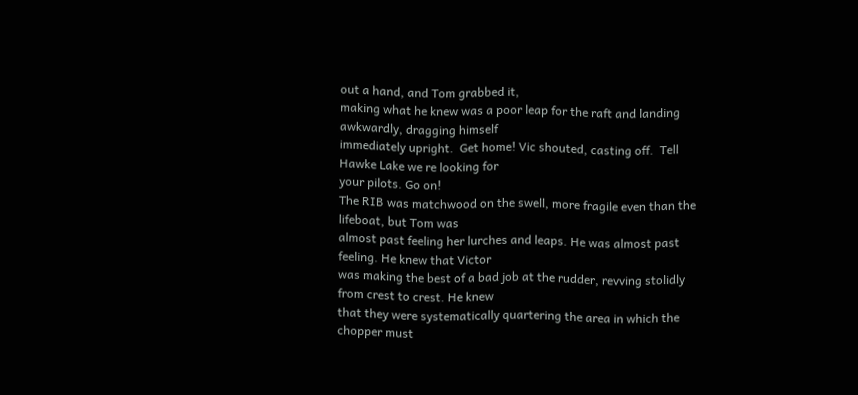out a hand, and Tom grabbed it,
making what he knew was a poor leap for the raft and landing awkwardly, dragging himself
immediately upright.  Get home! Vic shouted, casting off.  Tell Hawke Lake we re looking for
your pilots. Go on!
The RIB was matchwood on the swell, more fragile even than the lifeboat, but Tom was
almost past feeling her lurches and leaps. He was almost past feeling. He knew that Victor
was making the best of a bad job at the rudder, revving stolidly from crest to crest. He knew
that they were systematically quartering the area in which the chopper must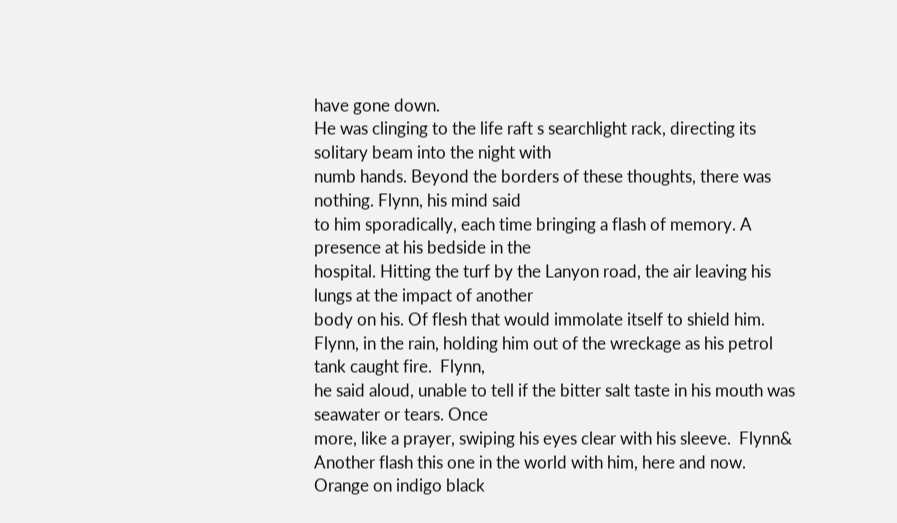have gone down.
He was clinging to the life raft s searchlight rack, directing its solitary beam into the night with
numb hands. Beyond the borders of these thoughts, there was nothing. Flynn, his mind said
to him sporadically, each time bringing a flash of memory. A presence at his bedside in the
hospital. Hitting the turf by the Lanyon road, the air leaving his lungs at the impact of another
body on his. Of flesh that would immolate itself to shield him.
Flynn, in the rain, holding him out of the wreckage as his petrol tank caught fire.  Flynn,
he said aloud, unable to tell if the bitter salt taste in his mouth was seawater or tears. Once
more, like a prayer, swiping his eyes clear with his sleeve.  Flynn&
Another flash this one in the world with him, here and now. Orange on indigo black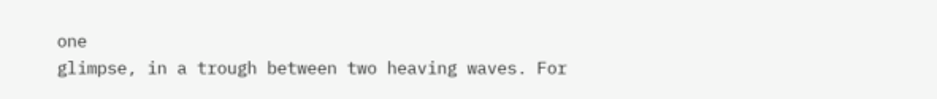one
glimpse, in a trough between two heaving waves. For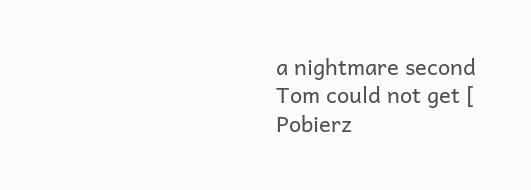a nightmare second Tom could not get [ Pobierz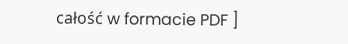całość w formacie PDF ]